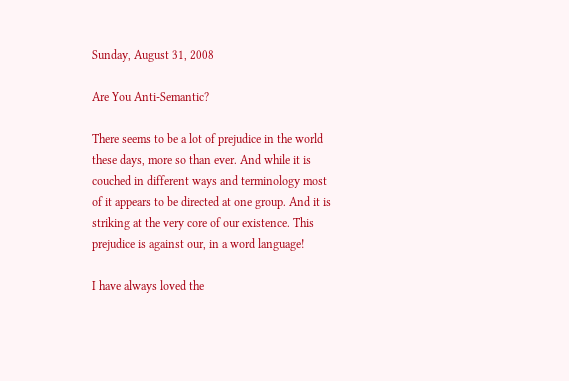Sunday, August 31, 2008

Are You Anti-Semantic?

There seems to be a lot of prejudice in the world these days, more so than ever. And while it is couched in different ways and terminology most of it appears to be directed at one group. And it is striking at the very core of our existence. This prejudice is against our, in a word language!

I have always loved the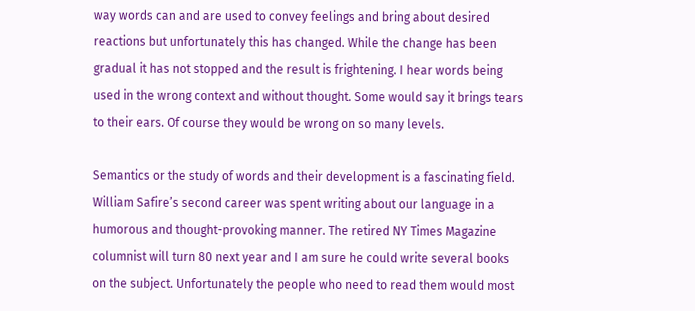way words can and are used to convey feelings and bring about desired reactions but unfortunately this has changed. While the change has been gradual it has not stopped and the result is frightening. I hear words being used in the wrong context and without thought. Some would say it brings tears to their ears. Of course they would be wrong on so many levels.

Semantics or the study of words and their development is a fascinating field. William Safire’s second career was spent writing about our language in a humorous and thought-provoking manner. The retired NY Times Magazine columnist will turn 80 next year and I am sure he could write several books on the subject. Unfortunately the people who need to read them would most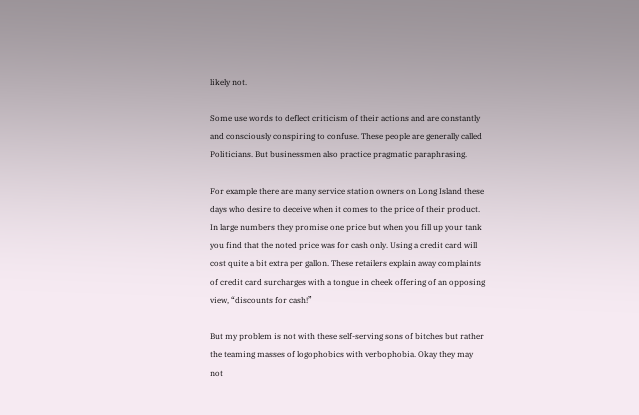likely not.

Some use words to deflect criticism of their actions and are constantly and consciously conspiring to confuse. These people are generally called Politicians. But businessmen also practice pragmatic paraphrasing.

For example there are many service station owners on Long Island these days who desire to deceive when it comes to the price of their product. In large numbers they promise one price but when you fill up your tank you find that the noted price was for cash only. Using a credit card will cost quite a bit extra per gallon. These retailers explain away complaints of credit card surcharges with a tongue in cheek offering of an opposing view, “discounts for cash!”

But my problem is not with these self-serving sons of bitches but rather the teaming masses of logophobics with verbophobia. Okay they may not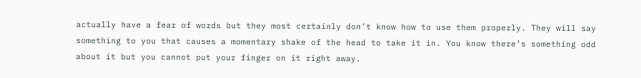actually have a fear of words but they most certainly don’t know how to use them properly. They will say something to you that causes a momentary shake of the head to take it in. You know there’s something odd about it but you cannot put your finger on it right away.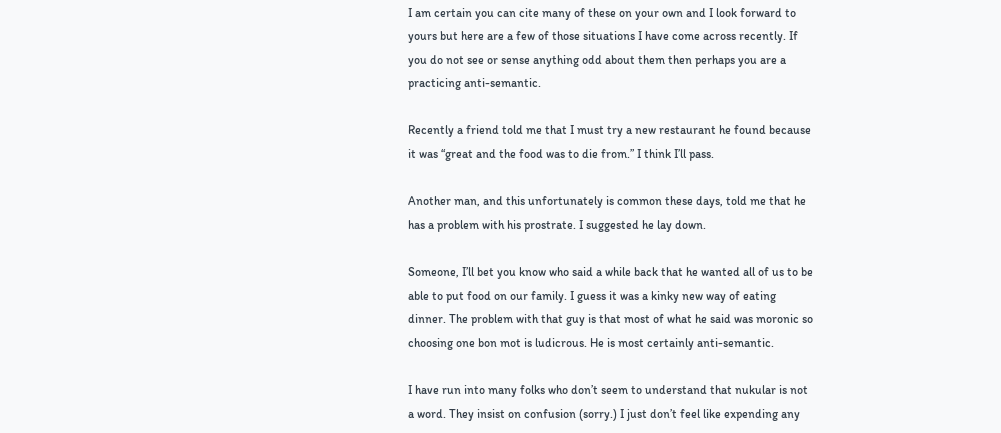I am certain you can cite many of these on your own and I look forward to yours but here are a few of those situations I have come across recently. If you do not see or sense anything odd about them then perhaps you are a practicing anti-semantic.

Recently a friend told me that I must try a new restaurant he found because it was “great and the food was to die from.” I think I’ll pass.

Another man, and this unfortunately is common these days, told me that he has a problem with his prostrate. I suggested he lay down.

Someone, I’ll bet you know who said a while back that he wanted all of us to be able to put food on our family. I guess it was a kinky new way of eating dinner. The problem with that guy is that most of what he said was moronic so choosing one bon mot is ludicrous. He is most certainly anti-semantic.

I have run into many folks who don’t seem to understand that nukular is not a word. They insist on confusion (sorry.) I just don’t feel like expending any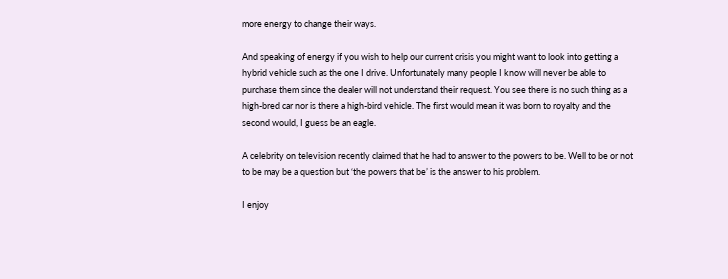more energy to change their ways.

And speaking of energy if you wish to help our current crisis you might want to look into getting a hybrid vehicle such as the one I drive. Unfortunately many people I know will never be able to purchase them since the dealer will not understand their request. You see there is no such thing as a high-bred car nor is there a high-bird vehicle. The first would mean it was born to royalty and the second would, I guess be an eagle.

A celebrity on television recently claimed that he had to answer to the powers to be. Well to be or not to be may be a question but ‘the powers that be’ is the answer to his problem.

I enjoy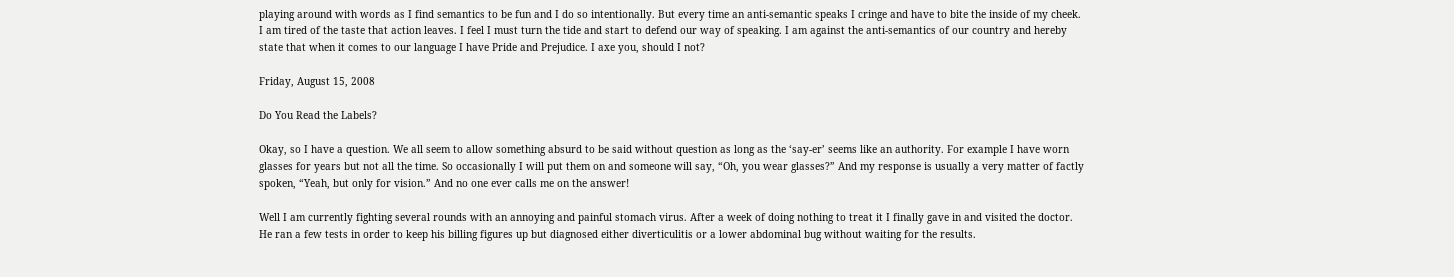playing around with words as I find semantics to be fun and I do so intentionally. But every time an anti-semantic speaks I cringe and have to bite the inside of my cheek. I am tired of the taste that action leaves. I feel I must turn the tide and start to defend our way of speaking. I am against the anti-semantics of our country and hereby state that when it comes to our language I have Pride and Prejudice. I axe you, should I not?

Friday, August 15, 2008

Do You Read the Labels?

Okay, so I have a question. We all seem to allow something absurd to be said without question as long as the ‘say-er’ seems like an authority. For example I have worn glasses for years but not all the time. So occasionally I will put them on and someone will say, “Oh, you wear glasses?” And my response is usually a very matter of factly spoken, “Yeah, but only for vision.” And no one ever calls me on the answer!

Well I am currently fighting several rounds with an annoying and painful stomach virus. After a week of doing nothing to treat it I finally gave in and visited the doctor. He ran a few tests in order to keep his billing figures up but diagnosed either diverticulitis or a lower abdominal bug without waiting for the results.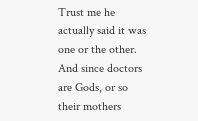Trust me he actually said it was one or the other. And since doctors are Gods, or so their mothers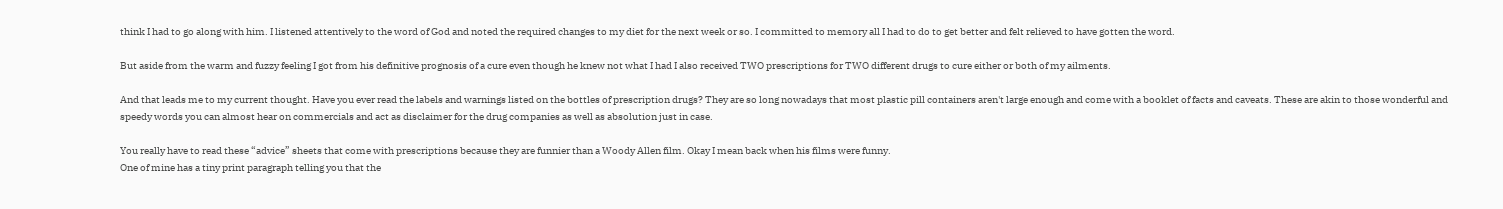think I had to go along with him. I listened attentively to the word of God and noted the required changes to my diet for the next week or so. I committed to memory all I had to do to get better and felt relieved to have gotten the word.

But aside from the warm and fuzzy feeling I got from his definitive prognosis of a cure even though he knew not what I had I also received TWO prescriptions for TWO different drugs to cure either or both of my ailments.

And that leads me to my current thought. Have you ever read the labels and warnings listed on the bottles of prescription drugs? They are so long nowadays that most plastic pill containers aren't large enough and come with a booklet of facts and caveats. These are akin to those wonderful and speedy words you can almost hear on commercials and act as disclaimer for the drug companies as well as absolution just in case.

You really have to read these “advice” sheets that come with prescriptions because they are funnier than a Woody Allen film. Okay I mean back when his films were funny.
One of mine has a tiny print paragraph telling you that the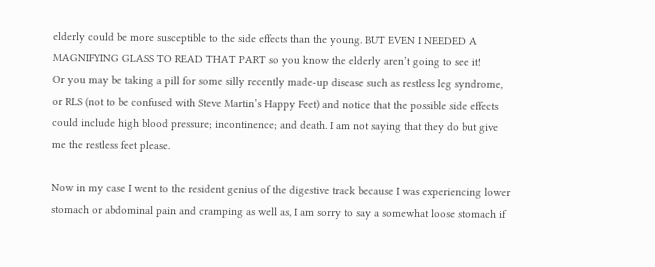elderly could be more susceptible to the side effects than the young. BUT EVEN I NEEDED A MAGNIFYING GLASS TO READ THAT PART so you know the elderly aren’t going to see it!
Or you may be taking a pill for some silly recently made-up disease such as restless leg syndrome, or RLS (not to be confused with Steve Martin’s Happy Feet) and notice that the possible side effects could include high blood pressure; incontinence; and death. I am not saying that they do but give me the restless feet please.

Now in my case I went to the resident genius of the digestive track because I was experiencing lower stomach or abdominal pain and cramping as well as, I am sorry to say a somewhat loose stomach if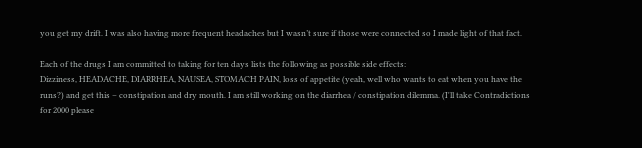you get my drift. I was also having more frequent headaches but I wasn’t sure if those were connected so I made light of that fact.

Each of the drugs I am committed to taking for ten days lists the following as possible side effects:
Dizziness, HEADACHE, DIARRHEA, NAUSEA, STOMACH PAIN, loss of appetite (yeah, well who wants to eat when you have the runs?) and get this – constipation and dry mouth. I am still working on the diarrhea / constipation dilemma. (I'll take Contradictions for 2000 please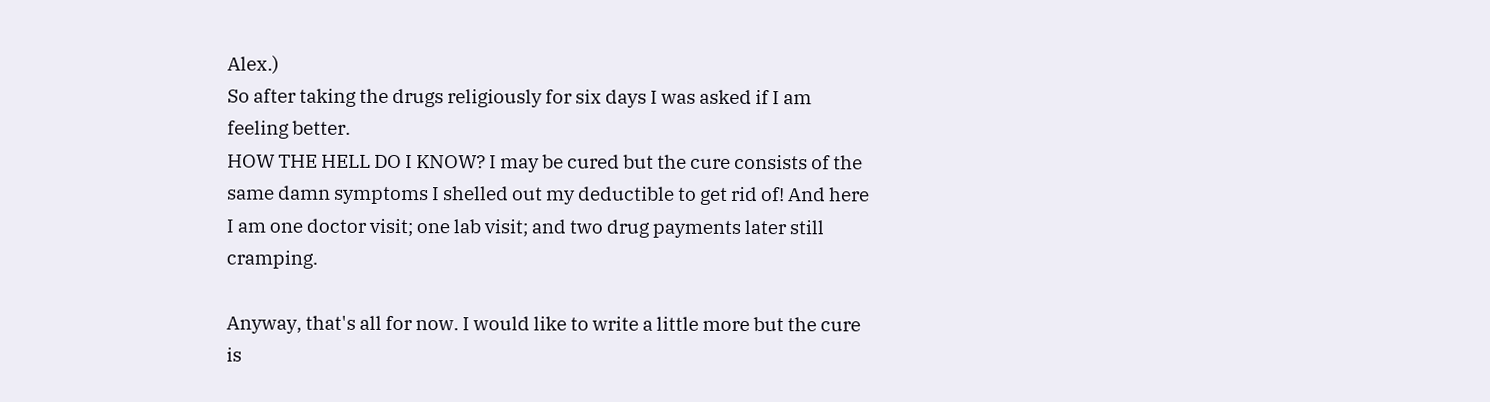Alex.)
So after taking the drugs religiously for six days I was asked if I am feeling better.
HOW THE HELL DO I KNOW? I may be cured but the cure consists of the same damn symptoms I shelled out my deductible to get rid of! And here I am one doctor visit; one lab visit; and two drug payments later still cramping.

Anyway, that's all for now. I would like to write a little more but the cure is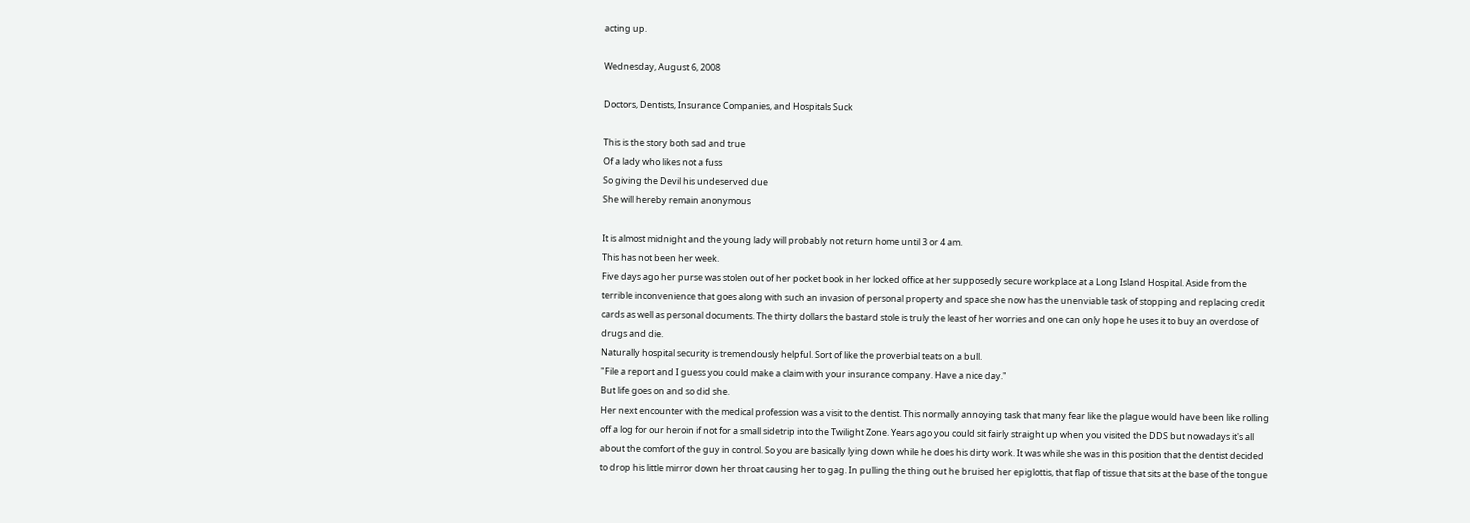acting up.

Wednesday, August 6, 2008

Doctors, Dentists, Insurance Companies, and Hospitals Suck

This is the story both sad and true
Of a lady who likes not a fuss
So giving the Devil his undeserved due
She will hereby remain anonymous

It is almost midnight and the young lady will probably not return home until 3 or 4 am.
This has not been her week.
Five days ago her purse was stolen out of her pocket book in her locked office at her supposedly secure workplace at a Long Island Hospital. Aside from the terrible inconvenience that goes along with such an invasion of personal property and space she now has the unenviable task of stopping and replacing credit cards as well as personal documents. The thirty dollars the bastard stole is truly the least of her worries and one can only hope he uses it to buy an overdose of drugs and die.
Naturally hospital security is tremendously helpful. Sort of like the proverbial teats on a bull.
"File a report and I guess you could make a claim with your insurance company. Have a nice day."
But life goes on and so did she.
Her next encounter with the medical profession was a visit to the dentist. This normally annoying task that many fear like the plague would have been like rolling off a log for our heroin if not for a small sidetrip into the Twilight Zone. Years ago you could sit fairly straight up when you visited the DDS but nowadays it's all about the comfort of the guy in control. So you are basically lying down while he does his dirty work. It was while she was in this position that the dentist decided to drop his little mirror down her throat causing her to gag. In pulling the thing out he bruised her epiglottis, that flap of tissue that sits at the base of the tongue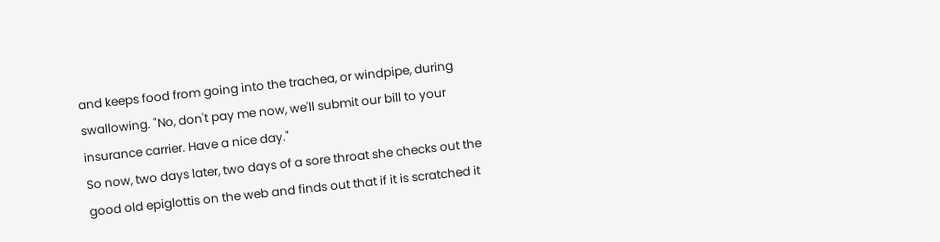and keeps food from going into the trachea, or windpipe, during swallowing. "No, don't pay me now, we'll submit our bill to your insurance carrier. Have a nice day."
So now, two days later, two days of a sore throat she checks out the good old epiglottis on the web and finds out that if it is scratched it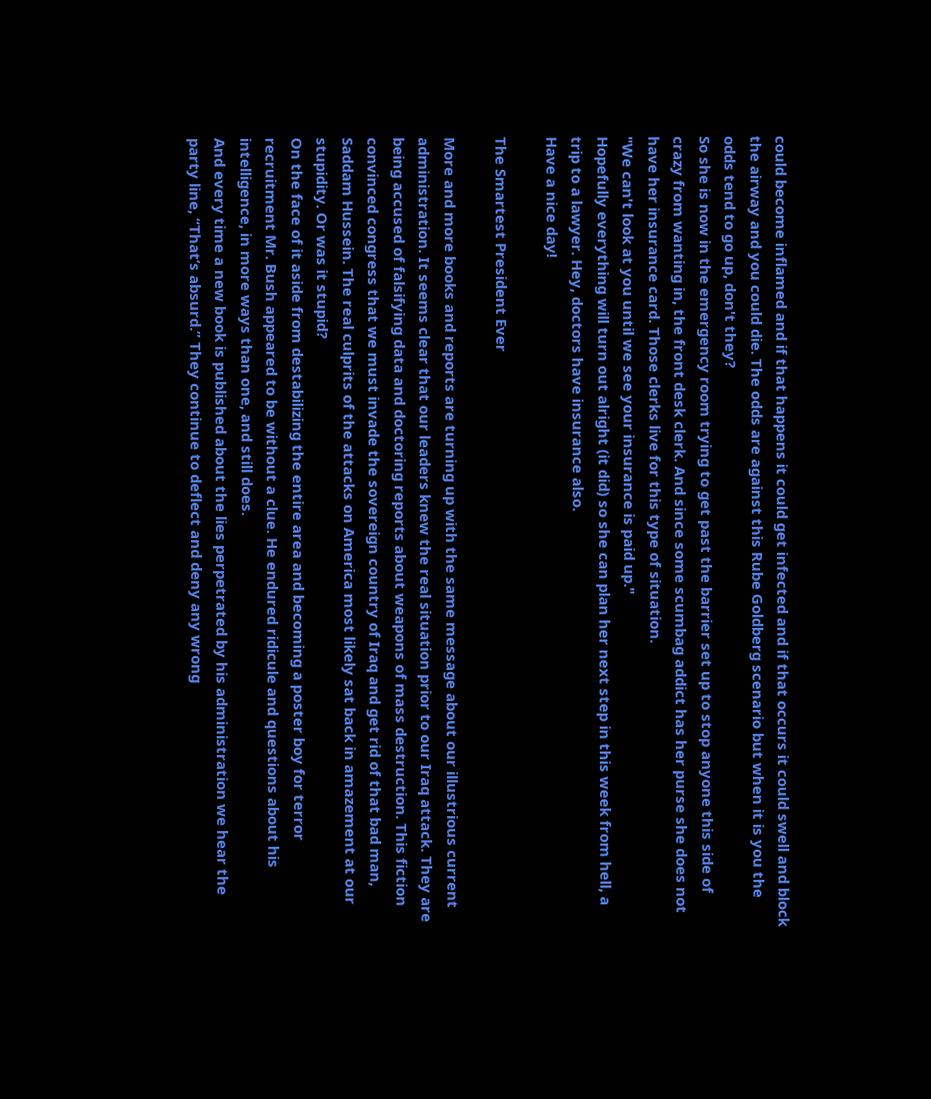could become inflamed and if that happens it could get infected and if that occurs it could swell and block the airway and you could die. The odds are against this Rube Goldberg scenario but when it is you the odds tend to go up, don't they?
So she is now in the emergency room trying to get past the barrier set up to stop anyone this side of crazy from wanting in, the front desk clerk. And since some scumbag addict has her purse she does not have her insurance card. Those clerks live for this type of situation.
"We can't look at you until we see your insurance is paid up."
Hopefully everything will turn out alright (it did) so she can plan her next step in this week from hell, a trip to a lawyer. Hey, doctors have insurance also.
Have a nice day!

The Smartest President Ever

More and more books and reports are turning up with the same message about our illustrious current administration. It seems clear that our leaders knew the real situation prior to our Iraq attack. They are being accused of falsifying data and doctoring reports about weapons of mass destruction. This fiction convinced congress that we must invade the sovereign country of Iraq and get rid of that bad man, Saddam Hussein. The real culprits of the attacks on America most likely sat back in amazement at our stupidity. Or was it stupid?
On the face of it aside from destabilizing the entire area and becoming a poster boy for terror recruitment Mr. Bush appeared to be without a clue. He endured ridicule and questions about his intelligence, in more ways than one, and still does.
And every time a new book is published about the lies perpetrated by his administration we hear the party line, “That’s absurd.” They continue to deflect and deny any wrong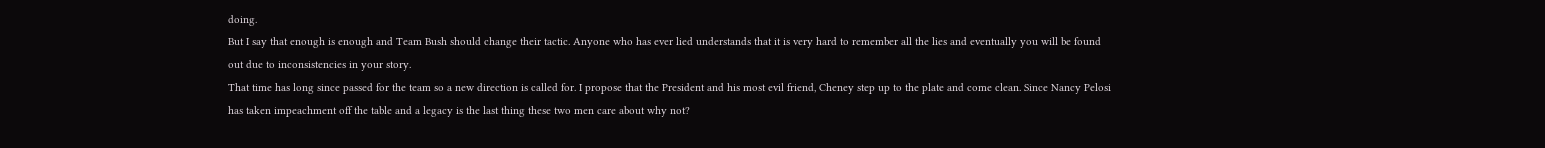doing.
But I say that enough is enough and Team Bush should change their tactic. Anyone who has ever lied understands that it is very hard to remember all the lies and eventually you will be found out due to inconsistencies in your story.
That time has long since passed for the team so a new direction is called for. I propose that the President and his most evil friend, Cheney step up to the plate and come clean. Since Nancy Pelosi has taken impeachment off the table and a legacy is the last thing these two men care about why not?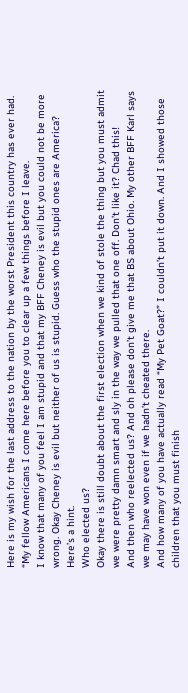Here is my wish for the last address to the nation by the worst President this country has ever had.
“My fellow Americans I come here before you to clear up a few things before I leave.
I know that many of you feel I am stupid and that my BFF Cheney is evil but you could not be more wrong. Okay Cheney is evil but neither of us is stupid. Guess who the stupid ones are America?
Here’s a hint.
Who elected us?
Okay there is still doubt about the first election when we kind of stole the thing but you must admit we were pretty damn smart and sly in the way we pulled that one off. Don’t like it? Chad this!
And then who reelected us? And oh please don’t give me that BS about Ohio. My other BFF Karl says we may have won even if we hadn’t cheated there.
And how many of you have actually read “My Pet Goat?” I couldn’t put it down. And I showed those children that you must finish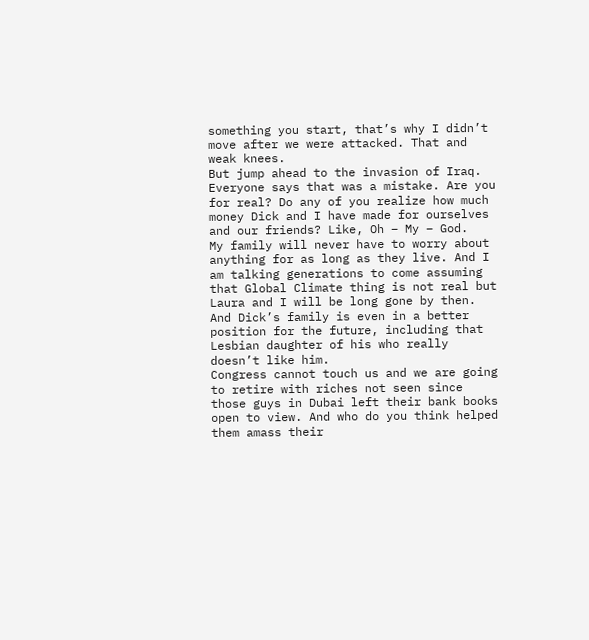something you start, that’s why I didn’t move after we were attacked. That and weak knees.
But jump ahead to the invasion of Iraq.
Everyone says that was a mistake. Are you for real? Do any of you realize how much money Dick and I have made for ourselves and our friends? Like, Oh – My – God.
My family will never have to worry about anything for as long as they live. And I am talking generations to come assuming that Global Climate thing is not real but Laura and I will be long gone by then.
And Dick’s family is even in a better position for the future, including that Lesbian daughter of his who really doesn’t like him.
Congress cannot touch us and we are going to retire with riches not seen since those guys in Dubai left their bank books open to view. And who do you think helped them amass their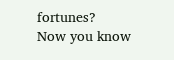fortunes?
Now you know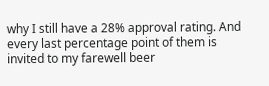why I still have a 28% approval rating. And every last percentage point of them is invited to my farewell beer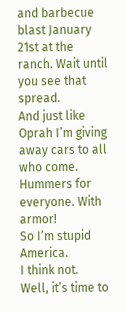and barbecue blast January 21st at the ranch. Wait until you see that spread.
And just like Oprah I’m giving away cars to all who come. Hummers for everyone. With armor!
So I’m stupid America.
I think not.
Well, it’s time to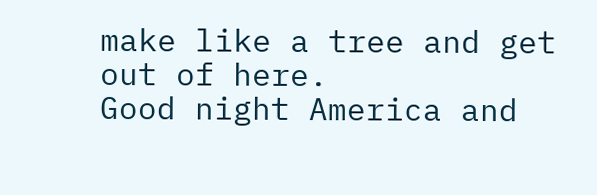make like a tree and get out of here.
Good night America and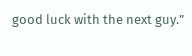good luck with the next guy.”